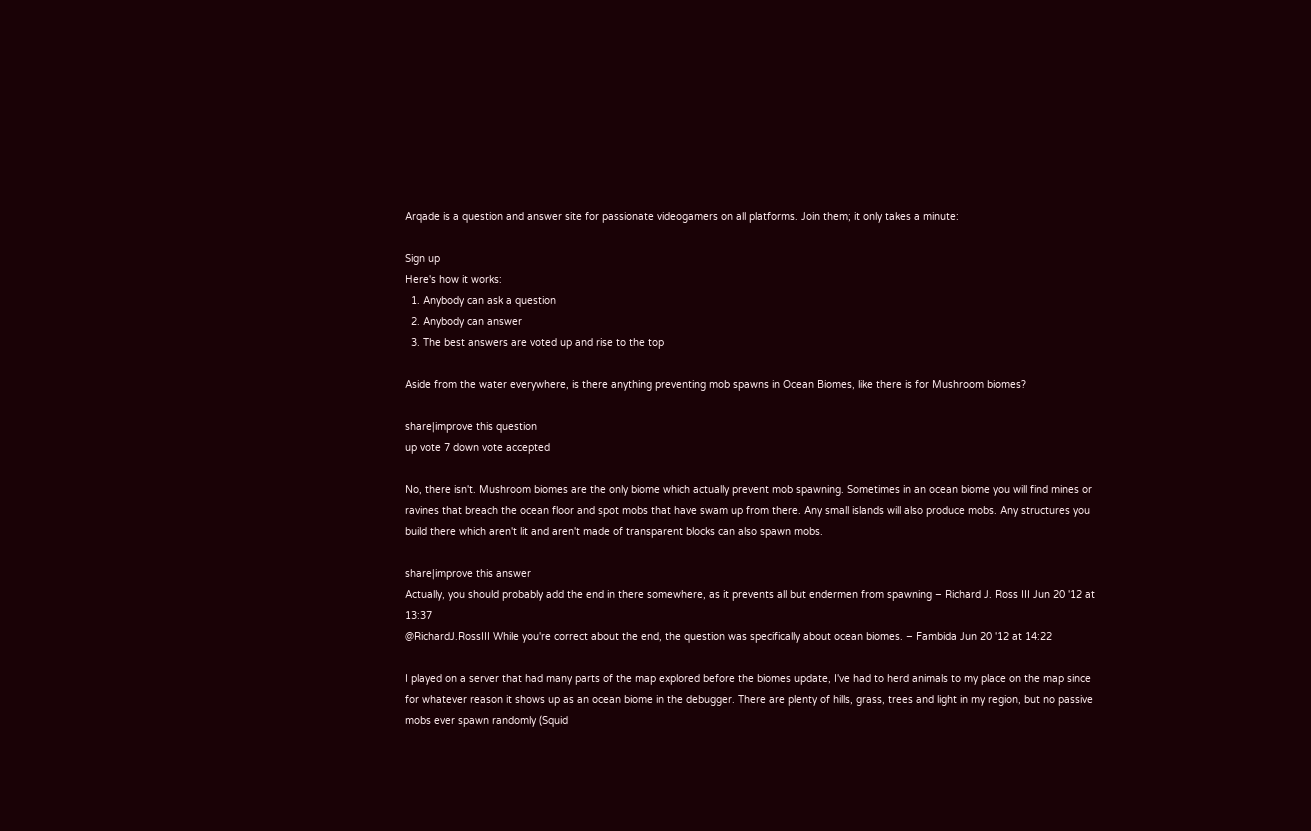Arqade is a question and answer site for passionate videogamers on all platforms. Join them; it only takes a minute:

Sign up
Here's how it works:
  1. Anybody can ask a question
  2. Anybody can answer
  3. The best answers are voted up and rise to the top

Aside from the water everywhere, is there anything preventing mob spawns in Ocean Biomes, like there is for Mushroom biomes?

share|improve this question
up vote 7 down vote accepted

No, there isn't. Mushroom biomes are the only biome which actually prevent mob spawning. Sometimes in an ocean biome you will find mines or ravines that breach the ocean floor and spot mobs that have swam up from there. Any small islands will also produce mobs. Any structures you build there which aren't lit and aren't made of transparent blocks can also spawn mobs.

share|improve this answer
Actually, you should probably add the end in there somewhere, as it prevents all but endermen from spawning – Richard J. Ross III Jun 20 '12 at 13:37
@RichardJ.RossIII While you're correct about the end, the question was specifically about ocean biomes. – Fambida Jun 20 '12 at 14:22

I played on a server that had many parts of the map explored before the biomes update, I've had to herd animals to my place on the map since for whatever reason it shows up as an ocean biome in the debugger. There are plenty of hills, grass, trees and light in my region, but no passive mobs ever spawn randomly (Squid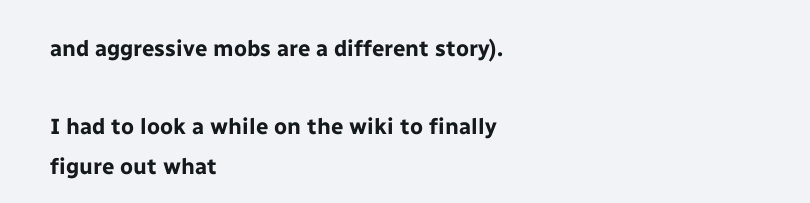and aggressive mobs are a different story).

I had to look a while on the wiki to finally figure out what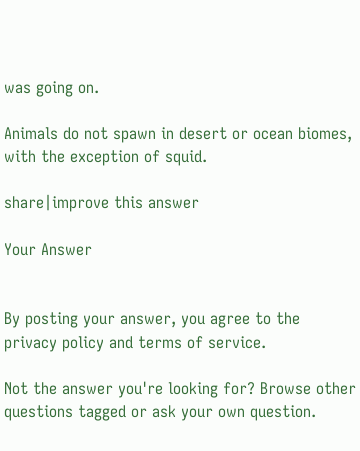was going on.

Animals do not spawn in desert or ocean biomes, with the exception of squid.

share|improve this answer

Your Answer


By posting your answer, you agree to the privacy policy and terms of service.

Not the answer you're looking for? Browse other questions tagged or ask your own question.